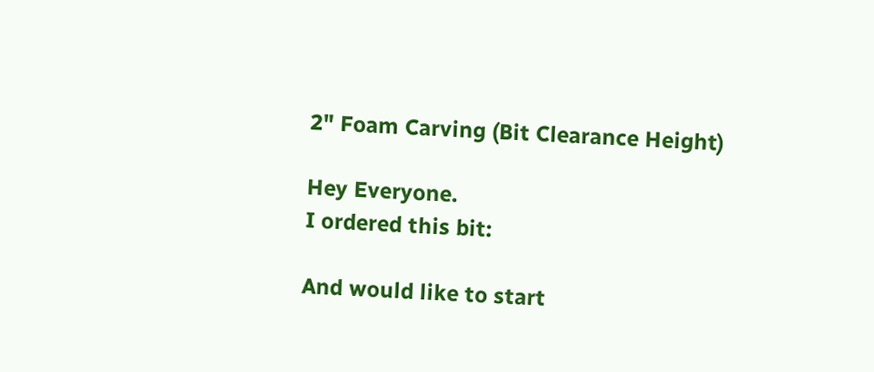2" Foam Carving (Bit Clearance Height)

Hey Everyone.
I ordered this bit:

And would like to start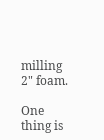milling 2" foam.

One thing is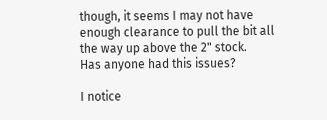though, it seems I may not have enough clearance to pull the bit all the way up above the 2" stock.
Has anyone had this issues?

I notice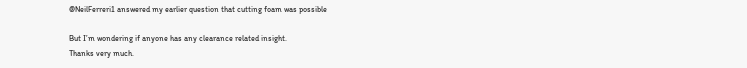@NeilFerreri1 answered my earlier question that cutting foam was possible

But I’m wondering if anyone has any clearance related insight.
Thanks very much.